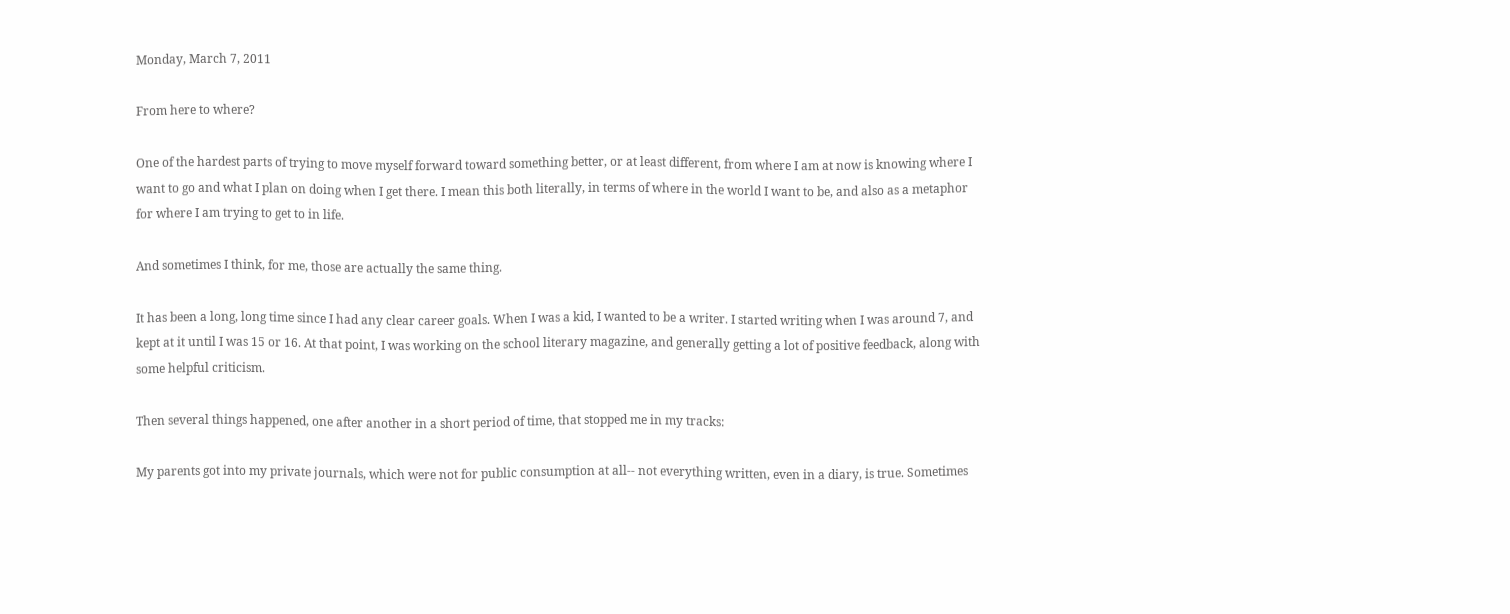Monday, March 7, 2011

From here to where?

One of the hardest parts of trying to move myself forward toward something better, or at least different, from where I am at now is knowing where I want to go and what I plan on doing when I get there. I mean this both literally, in terms of where in the world I want to be, and also as a metaphor for where I am trying to get to in life.

And sometimes I think, for me, those are actually the same thing.

It has been a long, long time since I had any clear career goals. When I was a kid, I wanted to be a writer. I started writing when I was around 7, and kept at it until I was 15 or 16. At that point, I was working on the school literary magazine, and generally getting a lot of positive feedback, along with some helpful criticism.

Then several things happened, one after another in a short period of time, that stopped me in my tracks:

My parents got into my private journals, which were not for public consumption at all-- not everything written, even in a diary, is true. Sometimes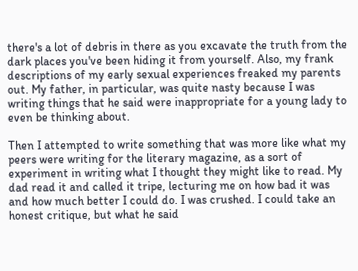there's a lot of debris in there as you excavate the truth from the dark places you've been hiding it from yourself. Also, my frank descriptions of my early sexual experiences freaked my parents out. My father, in particular, was quite nasty because I was writing things that he said were inappropriate for a young lady to even be thinking about.

Then I attempted to write something that was more like what my peers were writing for the literary magazine, as a sort of experiment in writing what I thought they might like to read. My dad read it and called it tripe, lecturing me on how bad it was and how much better I could do. I was crushed. I could take an honest critique, but what he said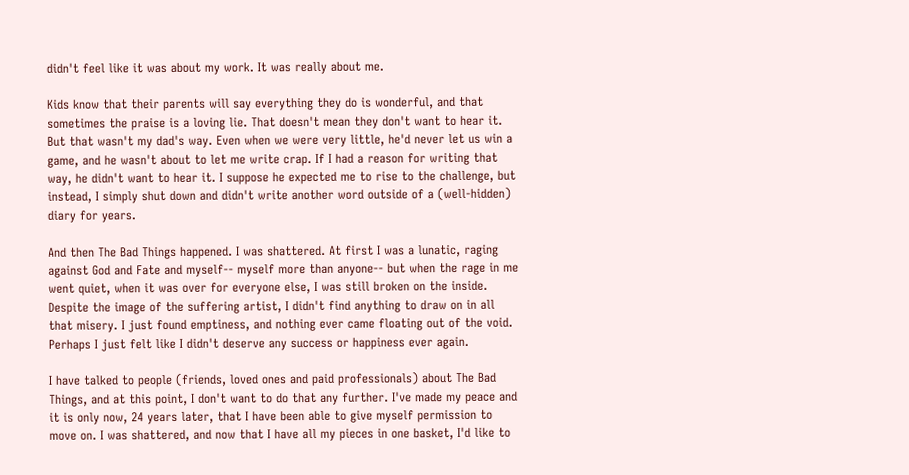didn't feel like it was about my work. It was really about me.

Kids know that their parents will say everything they do is wonderful, and that sometimes the praise is a loving lie. That doesn't mean they don't want to hear it. But that wasn't my dad's way. Even when we were very little, he'd never let us win a game, and he wasn't about to let me write crap. If I had a reason for writing that way, he didn't want to hear it. I suppose he expected me to rise to the challenge, but instead, I simply shut down and didn't write another word outside of a (well-hidden) diary for years.

And then The Bad Things happened. I was shattered. At first I was a lunatic, raging against God and Fate and myself-- myself more than anyone-- but when the rage in me went quiet, when it was over for everyone else, I was still broken on the inside. Despite the image of the suffering artist, I didn't find anything to draw on in all that misery. I just found emptiness, and nothing ever came floating out of the void. Perhaps I just felt like I didn't deserve any success or happiness ever again.

I have talked to people (friends, loved ones and paid professionals) about The Bad Things, and at this point, I don't want to do that any further. I've made my peace and it is only now, 24 years later, that I have been able to give myself permission to move on. I was shattered, and now that I have all my pieces in one basket, I'd like to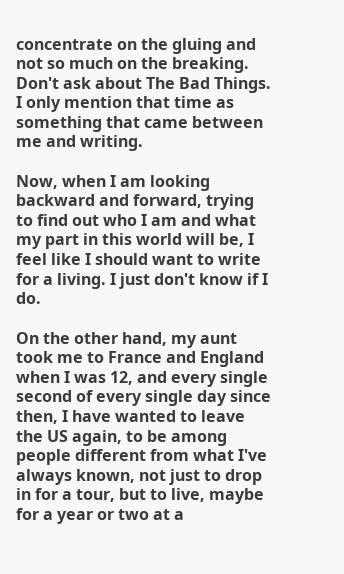concentrate on the gluing and not so much on the breaking. Don't ask about The Bad Things. I only mention that time as something that came between me and writing.

Now, when I am looking backward and forward, trying to find out who I am and what my part in this world will be, I feel like I should want to write for a living. I just don't know if I do.

On the other hand, my aunt took me to France and England when I was 12, and every single second of every single day since then, I have wanted to leave the US again, to be among people different from what I've always known, not just to drop in for a tour, but to live, maybe for a year or two at a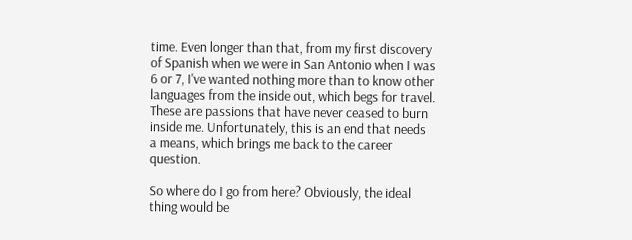time. Even longer than that, from my first discovery of Spanish when we were in San Antonio when I was 6 or 7, I've wanted nothing more than to know other languages from the inside out, which begs for travel. These are passions that have never ceased to burn inside me. Unfortunately, this is an end that needs a means, which brings me back to the career question.

So where do I go from here? Obviously, the ideal thing would be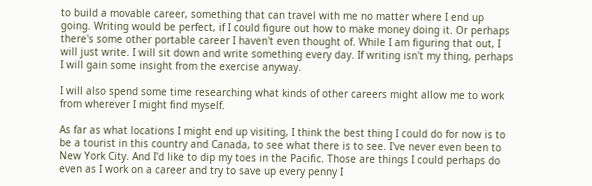to build a movable career, something that can travel with me no matter where I end up going. Writing would be perfect, if I could figure out how to make money doing it. Or perhaps there's some other portable career I haven't even thought of. While I am figuring that out, I will just write. I will sit down and write something every day. If writing isn't my thing, perhaps I will gain some insight from the exercise anyway.

I will also spend some time researching what kinds of other careers might allow me to work from wherever I might find myself.

As far as what locations I might end up visiting, I think the best thing I could do for now is to be a tourist in this country and Canada, to see what there is to see. I've never even been to New York City. And I'd like to dip my toes in the Pacific. Those are things I could perhaps do even as I work on a career and try to save up every penny I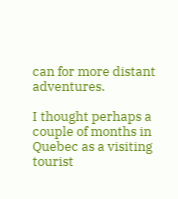can for more distant adventures.

I thought perhaps a couple of months in Quebec as a visiting tourist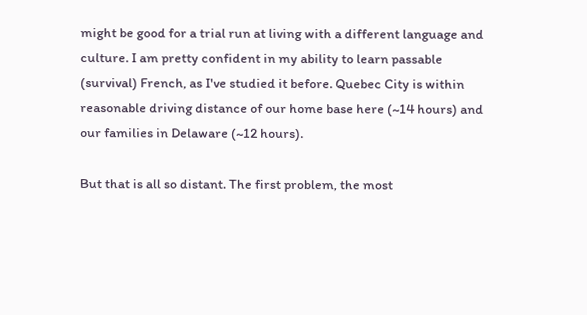might be good for a trial run at living with a different language and culture. I am pretty confident in my ability to learn passable (survival) French, as I've studied it before. Quebec City is within reasonable driving distance of our home base here (~14 hours) and our families in Delaware (~12 hours).

But that is all so distant. The first problem, the most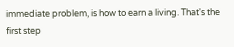immediate problem, is how to earn a living. That's the first step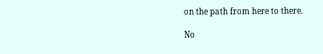on the path from here to there.

No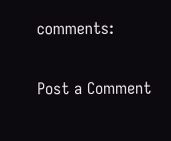comments:

Post a Comment